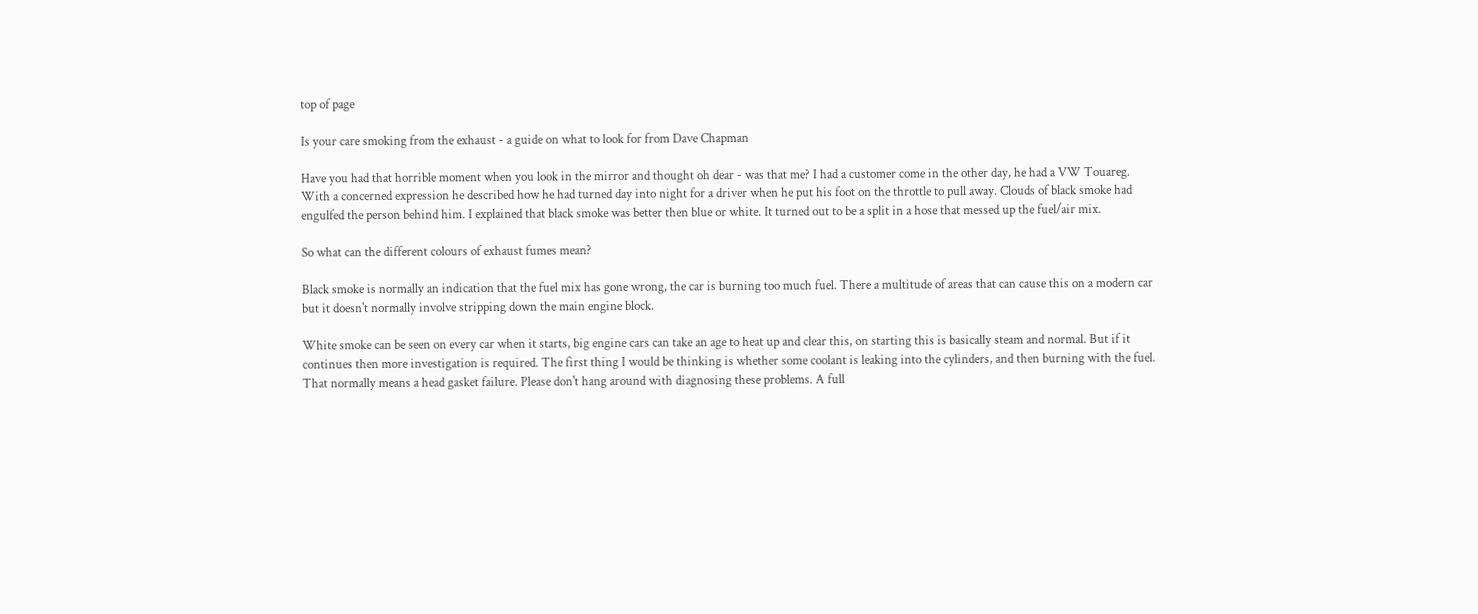top of page

Is your care smoking from the exhaust - a guide on what to look for from Dave Chapman

Have you had that horrible moment when you look in the mirror and thought oh dear - was that me? I had a customer come in the other day, he had a VW Touareg. With a concerned expression he described how he had turned day into night for a driver when he put his foot on the throttle to pull away. Clouds of black smoke had engulfed the person behind him. I explained that black smoke was better then blue or white. It turned out to be a split in a hose that messed up the fuel/air mix.

So what can the different colours of exhaust fumes mean?

Black smoke is normally an indication that the fuel mix has gone wrong, the car is burning too much fuel. There a multitude of areas that can cause this on a modern car but it doesn't normally involve stripping down the main engine block.

White smoke can be seen on every car when it starts, big engine cars can take an age to heat up and clear this, on starting this is basically steam and normal. But if it continues then more investigation is required. The first thing I would be thinking is whether some coolant is leaking into the cylinders, and then burning with the fuel. That normally means a head gasket failure. Please don't hang around with diagnosing these problems. A full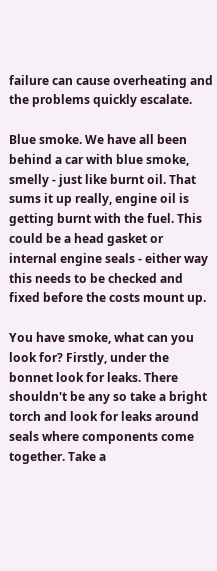failure can cause overheating and the problems quickly escalate.

Blue smoke. We have all been behind a car with blue smoke, smelly - just like burnt oil. That sums it up really, engine oil is getting burnt with the fuel. This could be a head gasket or internal engine seals - either way this needs to be checked and fixed before the costs mount up.

You have smoke, what can you look for? Firstly, under the bonnet look for leaks. There shouldn't be any so take a bright torch and look for leaks around seals where components come together. Take a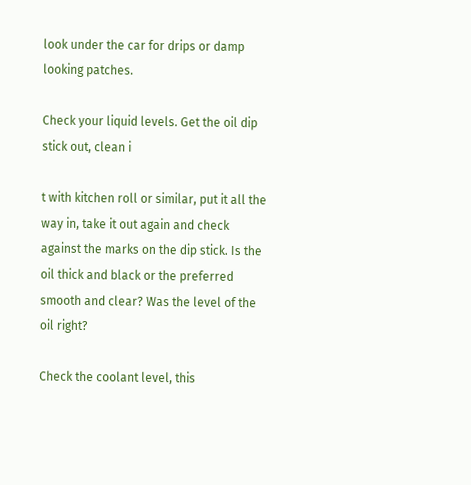look under the car for drips or damp looking patches.

Check your liquid levels. Get the oil dip stick out, clean i

t with kitchen roll or similar, put it all the way in, take it out again and check against the marks on the dip stick. Is the oil thick and black or the preferred smooth and clear? Was the level of the oil right?

Check the coolant level, this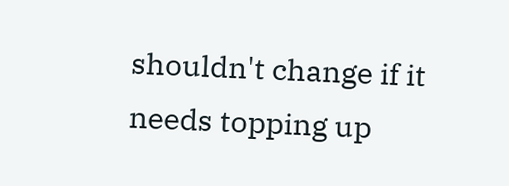shouldn't change if it needs topping up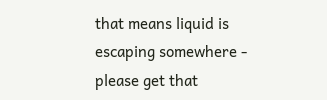that means liquid is escaping somewhere - please get that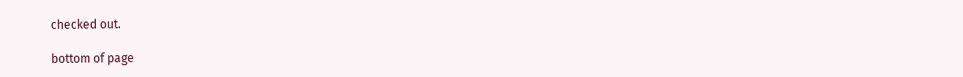checked out.

bottom of page